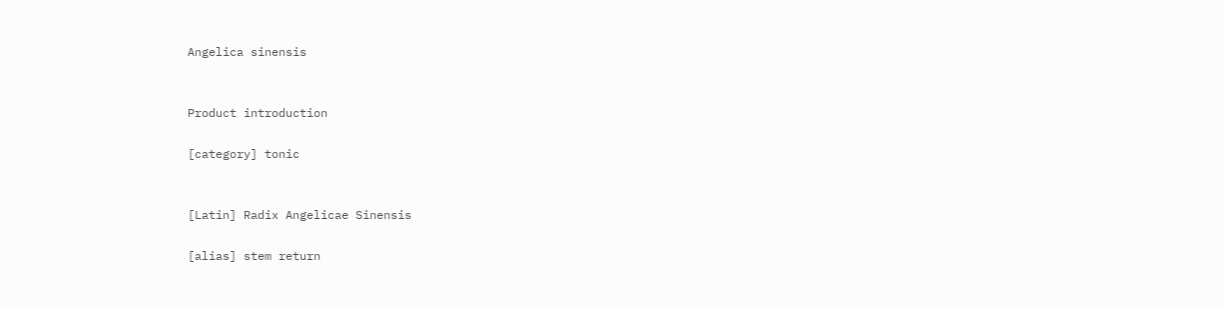Angelica sinensis


Product introduction

[category] tonic


[Latin] Radix Angelicae Sinensis

[alias] stem return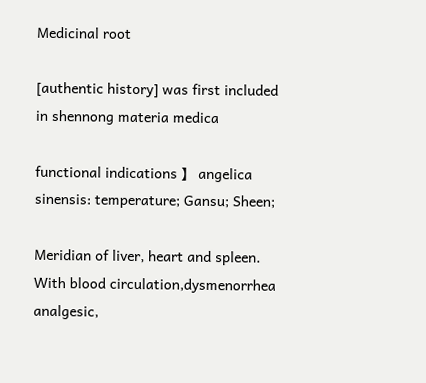Medicinal root

[authentic history] was first included in shennong materia medica

functional indications 】 angelica sinensis: temperature; Gansu; Sheen;

Meridian of liver, heart and spleen. With blood circulation,dysmenorrhea analgesic,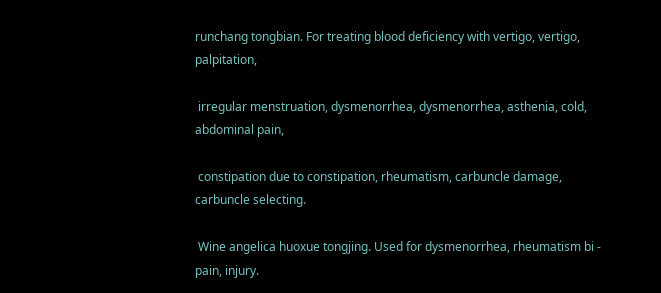runchang tongbian. For treating blood deficiency with vertigo, vertigo, palpitation,

 irregular menstruation, dysmenorrhea, dysmenorrhea, asthenia, cold, abdominal pain,

 constipation due to constipation, rheumatism, carbuncle damage, carbuncle selecting.

 Wine angelica huoxue tongjing. Used for dysmenorrhea, rheumatism bi - pain, injury.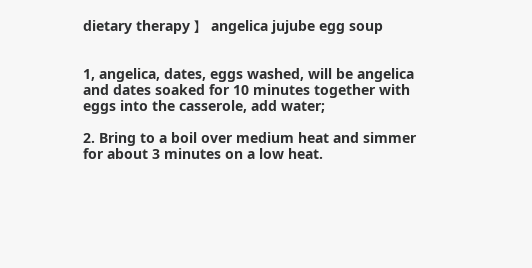dietary therapy 】 angelica jujube egg soup


1, angelica, dates, eggs washed, will be angelica and dates soaked for 10 minutes together with eggs into the casserole, add water;

2. Bring to a boil over medium heat and simmer for about 3 minutes on a low heat.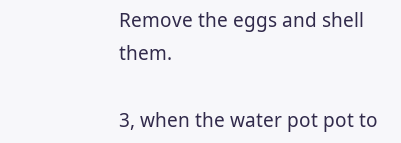Remove the eggs and shell them.

3, when the water pot pot to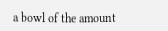a bowl of the amount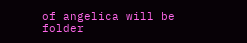of angelica will be folder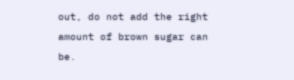out, do not add the right amount of brown sugar can be.